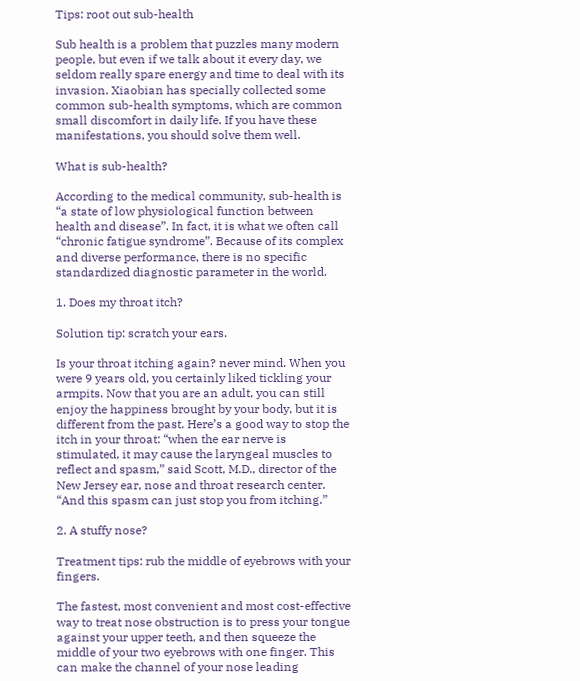Tips: root out sub-health

Sub health is a problem that puzzles many modern people, but even if we talk about it every day, we seldom really spare energy and time to deal with its invasion. Xiaobian has specially collected some common sub-health symptoms, which are common small discomfort in daily life. If you have these manifestations, you should solve them well.

What is sub-health?

According to the medical community, sub-health is “a state of low physiological function between health and disease”. In fact, it is what we often call “chronic fatigue syndrome”. Because of its complex and diverse performance, there is no specific standardized diagnostic parameter in the world.

1. Does my throat itch?

Solution tip: scratch your ears.

Is your throat itching again? never mind. When you were 9 years old, you certainly liked tickling your armpits. Now that you are an adult, you can still enjoy the happiness brought by your body, but it is different from the past. Here’s a good way to stop the itch in your throat: “when the ear nerve is stimulated, it may cause the laryngeal muscles to reflect and spasm,” said Scott, M.D., director of the New Jersey ear, nose and throat research center. “And this spasm can just stop you from itching.”

2. A stuffy nose?

Treatment tips: rub the middle of eyebrows with your fingers.

The fastest, most convenient and most cost-effective way to treat nose obstruction is to press your tongue against your upper teeth, and then squeeze the middle of your two eyebrows with one finger. This can make the channel of your nose leading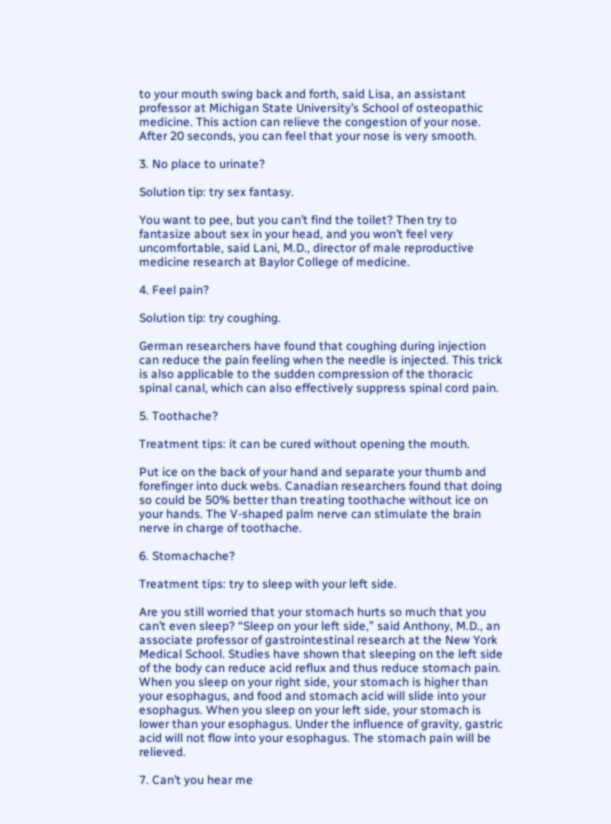to your mouth swing back and forth, said Lisa, an assistant professor at Michigan State University’s School of osteopathic medicine. This action can relieve the congestion of your nose. After 20 seconds, you can feel that your nose is very smooth.

3. No place to urinate?

Solution tip: try sex fantasy.

You want to pee, but you can’t find the toilet? Then try to fantasize about sex in your head, and you won’t feel very uncomfortable, said Lani, M.D., director of male reproductive medicine research at Baylor College of medicine.

4. Feel pain?

Solution tip: try coughing.

German researchers have found that coughing during injection can reduce the pain feeling when the needle is injected. This trick is also applicable to the sudden compression of the thoracic spinal canal, which can also effectively suppress spinal cord pain.

5. Toothache?

Treatment tips: it can be cured without opening the mouth.

Put ice on the back of your hand and separate your thumb and forefinger into duck webs. Canadian researchers found that doing so could be 50% better than treating toothache without ice on your hands. The V-shaped palm nerve can stimulate the brain nerve in charge of toothache.

6. Stomachache?

Treatment tips: try to sleep with your left side.

Are you still worried that your stomach hurts so much that you can’t even sleep? “Sleep on your left side,” said Anthony, M.D., an associate professor of gastrointestinal research at the New York Medical School. Studies have shown that sleeping on the left side of the body can reduce acid reflux and thus reduce stomach pain. When you sleep on your right side, your stomach is higher than your esophagus, and food and stomach acid will slide into your esophagus. When you sleep on your left side, your stomach is lower than your esophagus. Under the influence of gravity, gastric acid will not flow into your esophagus. The stomach pain will be relieved.

7. Can’t you hear me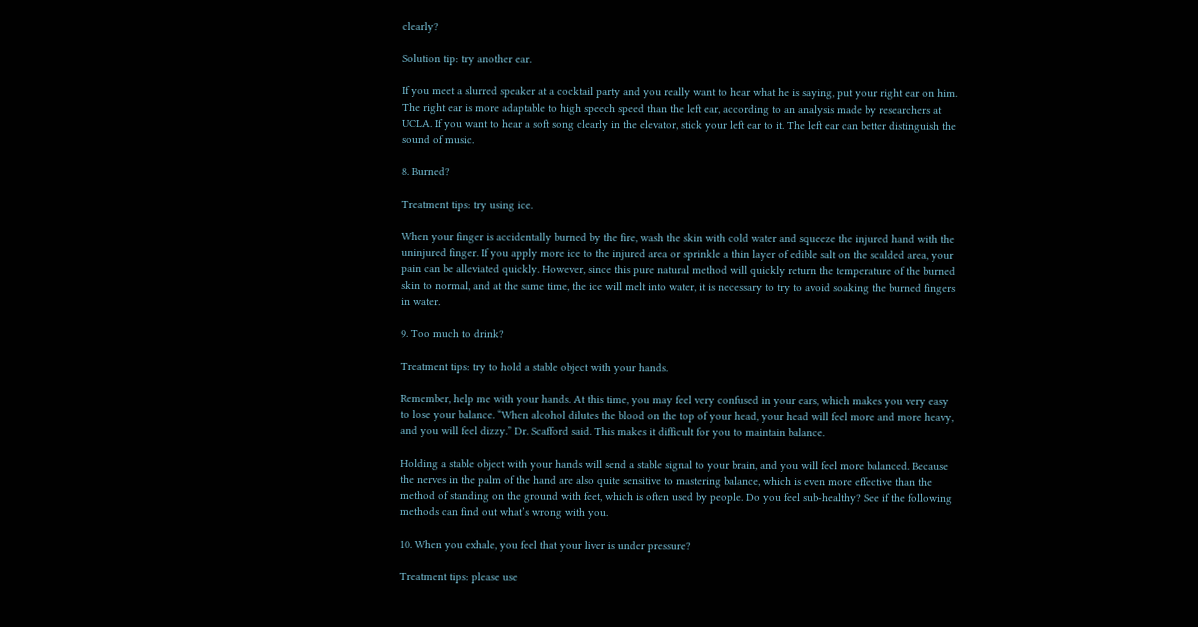clearly?

Solution tip: try another ear.

If you meet a slurred speaker at a cocktail party and you really want to hear what he is saying, put your right ear on him. The right ear is more adaptable to high speech speed than the left ear, according to an analysis made by researchers at UCLA. If you want to hear a soft song clearly in the elevator, stick your left ear to it. The left ear can better distinguish the sound of music.

8. Burned?

Treatment tips: try using ice.

When your finger is accidentally burned by the fire, wash the skin with cold water and squeeze the injured hand with the uninjured finger. If you apply more ice to the injured area or sprinkle a thin layer of edible salt on the scalded area, your pain can be alleviated quickly. However, since this pure natural method will quickly return the temperature of the burned skin to normal, and at the same time, the ice will melt into water, it is necessary to try to avoid soaking the burned fingers in water.

9. Too much to drink?

Treatment tips: try to hold a stable object with your hands.

Remember, help me with your hands. At this time, you may feel very confused in your ears, which makes you very easy to lose your balance. “When alcohol dilutes the blood on the top of your head, your head will feel more and more heavy, and you will feel dizzy.” Dr. Scafford said. This makes it difficult for you to maintain balance.

Holding a stable object with your hands will send a stable signal to your brain, and you will feel more balanced. Because the nerves in the palm of the hand are also quite sensitive to mastering balance, which is even more effective than the method of standing on the ground with feet, which is often used by people. Do you feel sub-healthy? See if the following methods can find out what’s wrong with you.

10. When you exhale, you feel that your liver is under pressure?

Treatment tips: please use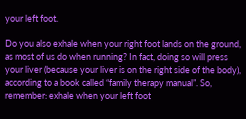your left foot.

Do you also exhale when your right foot lands on the ground, as most of us do when running? In fact, doing so will press your liver (because your liver is on the right side of the body), according to a book called “family therapy manual”. So, remember: exhale when your left foot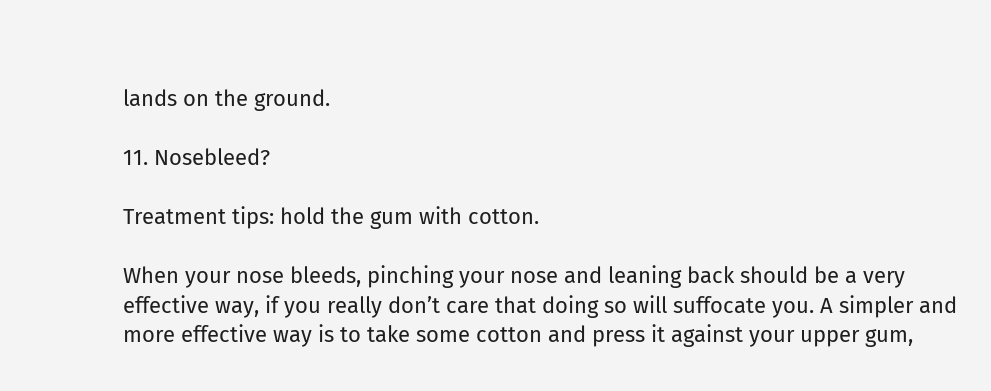lands on the ground.

11. Nosebleed?

Treatment tips: hold the gum with cotton.

When your nose bleeds, pinching your nose and leaning back should be a very effective way, if you really don’t care that doing so will suffocate you. A simpler and more effective way is to take some cotton and press it against your upper gum,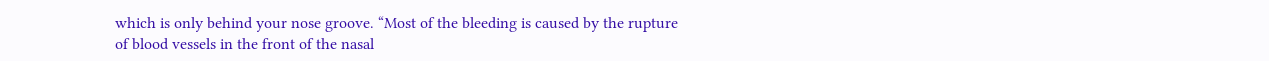which is only behind your nose groove. “Most of the bleeding is caused by the rupture of blood vessels in the front of the nasal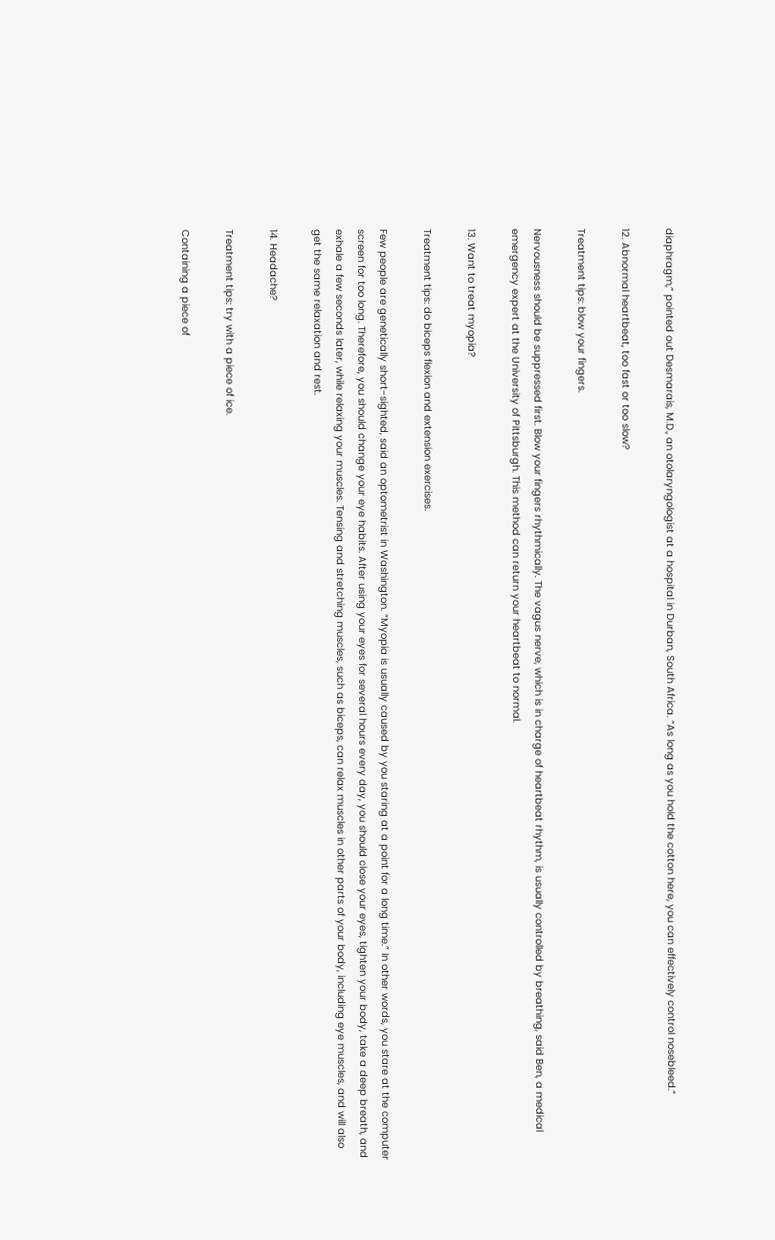diaphragm,” pointed out Desmarais, M.D., an otolaryngologist at a hospital in Durban, South Africa. “As long as you hold the cotton here, you can effectively control nosebleed.”

12. Abnormal heartbeat, too fast or too slow?

Treatment tips: blow your fingers.

Nervousness should be suppressed first. Blow your fingers rhythmically. The vagus nerve, which is in charge of heartbeat rhythm, is usually controlled by breathing, said Ben, a medical emergency expert at the University of Pittsburgh. This method can return your heartbeat to normal.

13. Want to treat myopia?

Treatment tips: do biceps flexion and extension exercises.

Few people are genetically short-sighted, said an optometrist in Washington. “Myopia is usually caused by you staring at a point for a long time.” In other words, you stare at the computer screen for too long. Therefore, you should change your eye habits. After using your eyes for several hours every day, you should close your eyes, tighten your body, take a deep breath, and exhale a few seconds later, while relaxing your muscles. Tensing and stretching muscles, such as biceps, can relax muscles in other parts of your body, including eye muscles, and will also get the same relaxation and rest.

14. Headache?

Treatment tips: try with a piece of ice.

Containing a piece of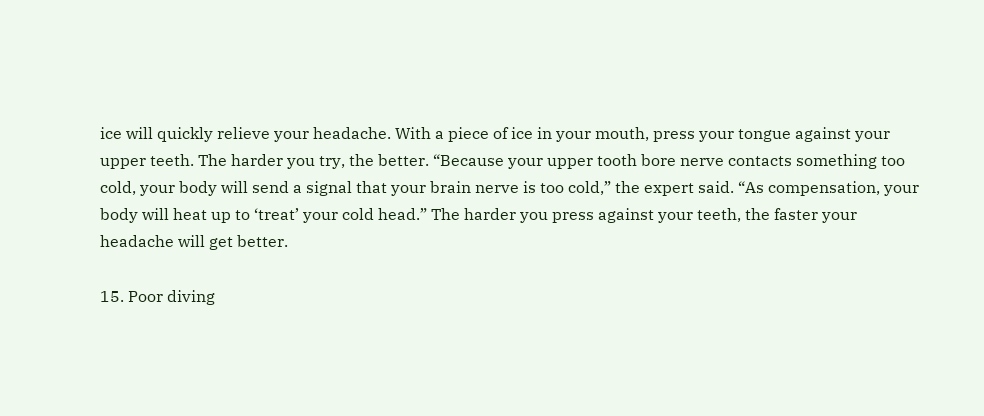ice will quickly relieve your headache. With a piece of ice in your mouth, press your tongue against your upper teeth. The harder you try, the better. “Because your upper tooth bore nerve contacts something too cold, your body will send a signal that your brain nerve is too cold,” the expert said. “As compensation, your body will heat up to ‘treat’ your cold head.” The harder you press against your teeth, the faster your headache will get better.

15. Poor diving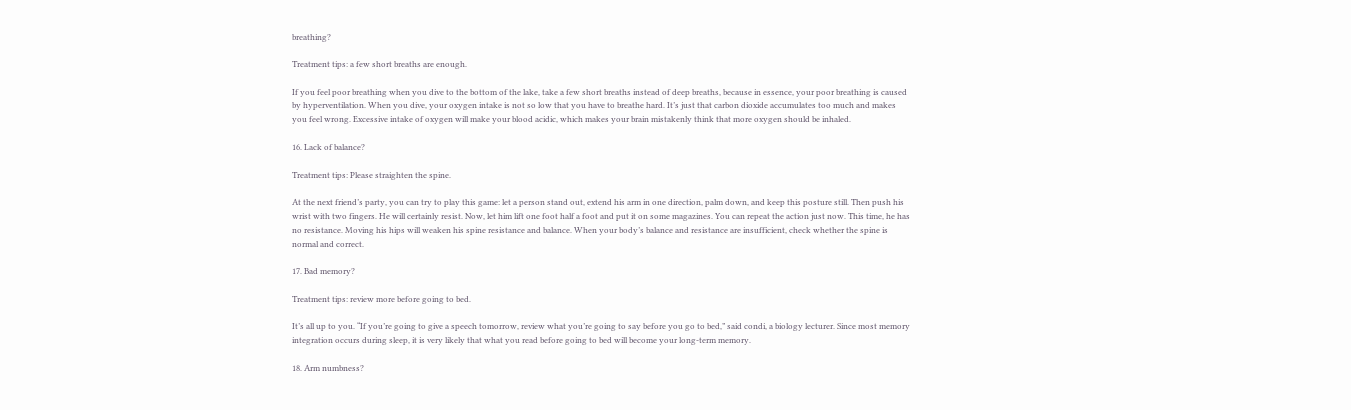breathing?

Treatment tips: a few short breaths are enough.

If you feel poor breathing when you dive to the bottom of the lake, take a few short breaths instead of deep breaths, because in essence, your poor breathing is caused by hyperventilation. When you dive, your oxygen intake is not so low that you have to breathe hard. It’s just that carbon dioxide accumulates too much and makes you feel wrong. Excessive intake of oxygen will make your blood acidic, which makes your brain mistakenly think that more oxygen should be inhaled.

16. Lack of balance?

Treatment tips: Please straighten the spine.

At the next friend’s party, you can try to play this game: let a person stand out, extend his arm in one direction, palm down, and keep this posture still. Then push his wrist with two fingers. He will certainly resist. Now, let him lift one foot half a foot and put it on some magazines. You can repeat the action just now. This time, he has no resistance. Moving his hips will weaken his spine resistance and balance. When your body’s balance and resistance are insufficient, check whether the spine is normal and correct.

17. Bad memory?

Treatment tips: review more before going to bed.

It’s all up to you. “If you’re going to give a speech tomorrow, review what you’re going to say before you go to bed,” said condi, a biology lecturer. Since most memory integration occurs during sleep, it is very likely that what you read before going to bed will become your long-term memory.

18. Arm numbness?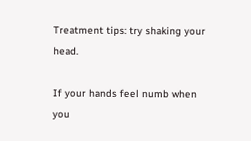Treatment tips: try shaking your head.

If your hands feel numb when you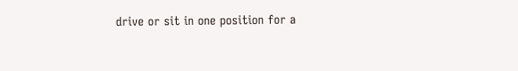drive or sit in one position for a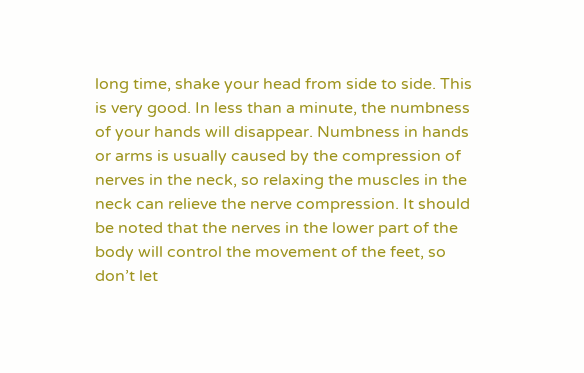long time, shake your head from side to side. This is very good. In less than a minute, the numbness of your hands will disappear. Numbness in hands or arms is usually caused by the compression of nerves in the neck, so relaxing the muscles in the neck can relieve the nerve compression. It should be noted that the nerves in the lower part of the body will control the movement of the feet, so don’t let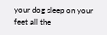your dog sleep on your feet all the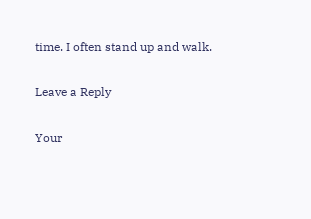time. I often stand up and walk.

Leave a Reply

Your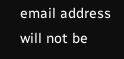email address will not be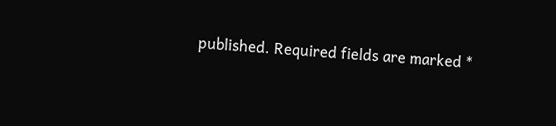published. Required fields are marked *